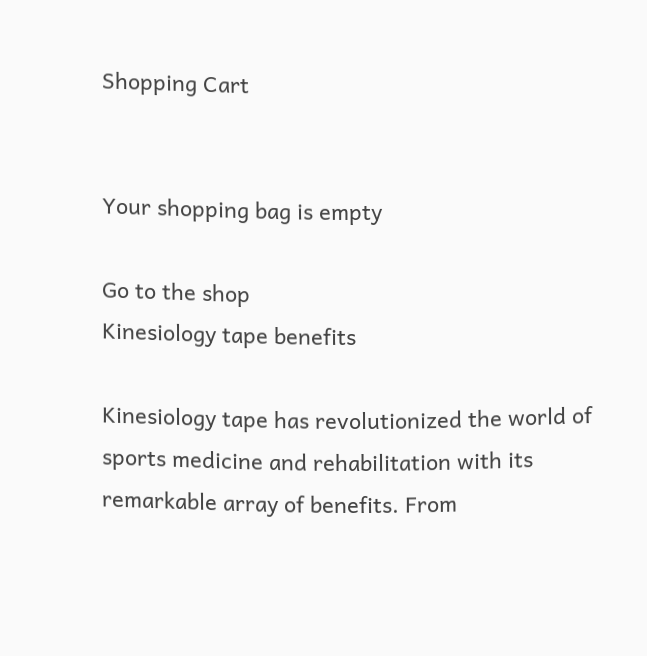Shopping Cart


Your shopping bag is empty

Go to the shop
Kinesiology tape benefits

Kinesiology tape has revolutionized the world of sports medicine and rehabilitation with its remarkable array of benefits. From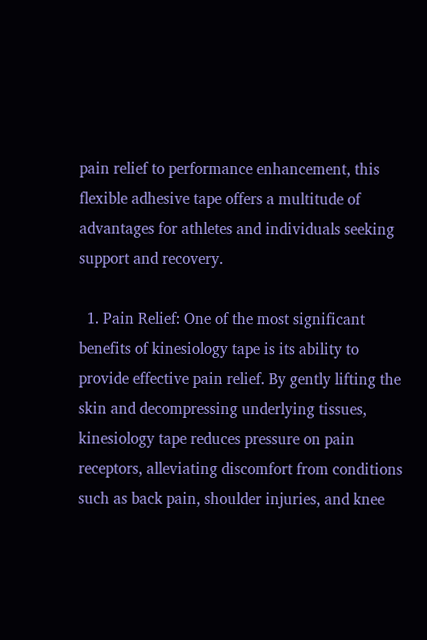pain relief to performance enhancement, this flexible adhesive tape offers a multitude of advantages for athletes and individuals seeking support and recovery.

  1. Pain Relief: One of the most significant benefits of kinesiology tape is its ability to provide effective pain relief. By gently lifting the skin and decompressing underlying tissues, kinesiology tape reduces pressure on pain receptors, alleviating discomfort from conditions such as back pain, shoulder injuries, and knee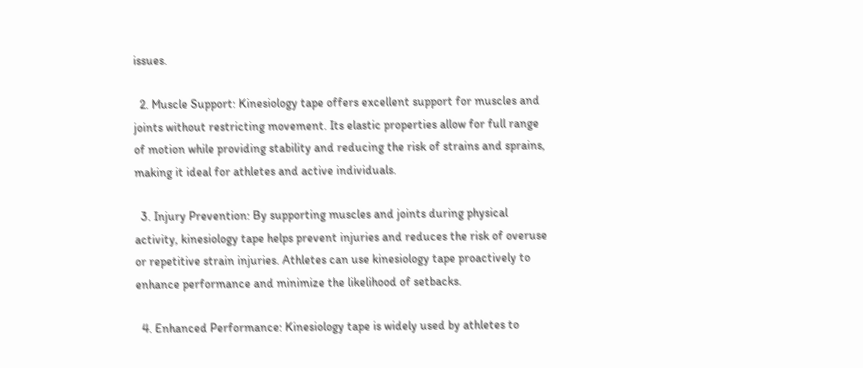issues.

  2. Muscle Support: Kinesiology tape offers excellent support for muscles and joints without restricting movement. Its elastic properties allow for full range of motion while providing stability and reducing the risk of strains and sprains, making it ideal for athletes and active individuals.

  3. Injury Prevention: By supporting muscles and joints during physical activity, kinesiology tape helps prevent injuries and reduces the risk of overuse or repetitive strain injuries. Athletes can use kinesiology tape proactively to enhance performance and minimize the likelihood of setbacks.

  4. Enhanced Performance: Kinesiology tape is widely used by athletes to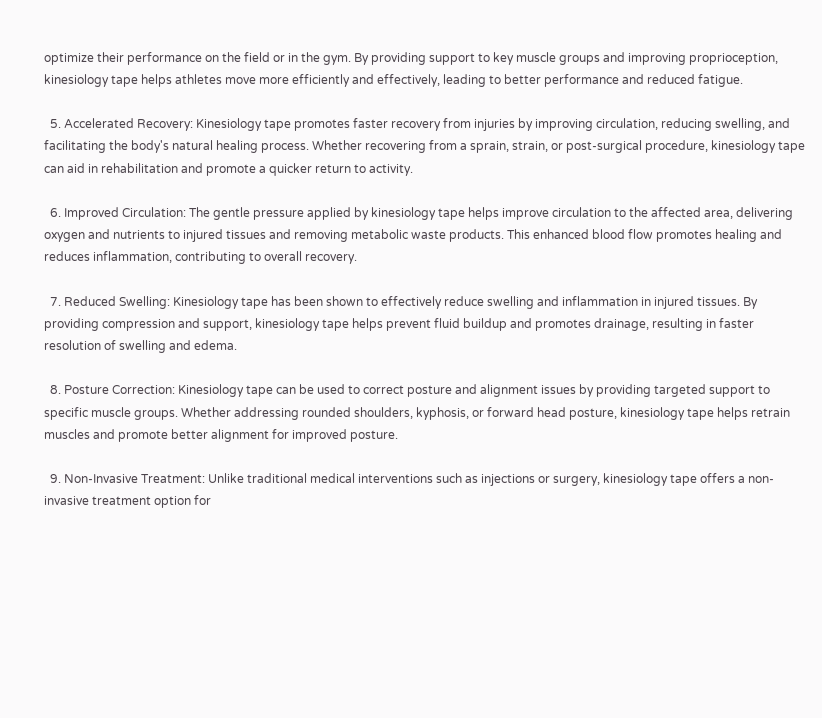optimize their performance on the field or in the gym. By providing support to key muscle groups and improving proprioception, kinesiology tape helps athletes move more efficiently and effectively, leading to better performance and reduced fatigue.

  5. Accelerated Recovery: Kinesiology tape promotes faster recovery from injuries by improving circulation, reducing swelling, and facilitating the body's natural healing process. Whether recovering from a sprain, strain, or post-surgical procedure, kinesiology tape can aid in rehabilitation and promote a quicker return to activity.

  6. Improved Circulation: The gentle pressure applied by kinesiology tape helps improve circulation to the affected area, delivering oxygen and nutrients to injured tissues and removing metabolic waste products. This enhanced blood flow promotes healing and reduces inflammation, contributing to overall recovery.

  7. Reduced Swelling: Kinesiology tape has been shown to effectively reduce swelling and inflammation in injured tissues. By providing compression and support, kinesiology tape helps prevent fluid buildup and promotes drainage, resulting in faster resolution of swelling and edema.

  8. Posture Correction: Kinesiology tape can be used to correct posture and alignment issues by providing targeted support to specific muscle groups. Whether addressing rounded shoulders, kyphosis, or forward head posture, kinesiology tape helps retrain muscles and promote better alignment for improved posture.

  9. Non-Invasive Treatment: Unlike traditional medical interventions such as injections or surgery, kinesiology tape offers a non-invasive treatment option for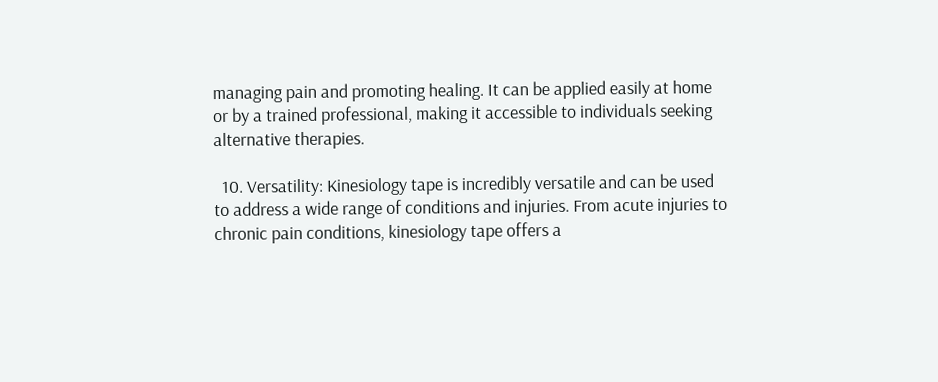managing pain and promoting healing. It can be applied easily at home or by a trained professional, making it accessible to individuals seeking alternative therapies.

  10. Versatility: Kinesiology tape is incredibly versatile and can be used to address a wide range of conditions and injuries. From acute injuries to chronic pain conditions, kinesiology tape offers a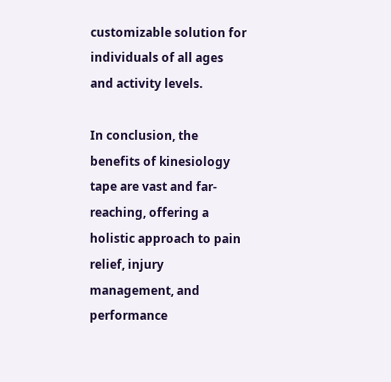customizable solution for individuals of all ages and activity levels.

In conclusion, the benefits of kinesiology tape are vast and far-reaching, offering a holistic approach to pain relief, injury management, and performance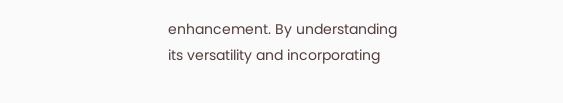enhancement. By understanding its versatility and incorporating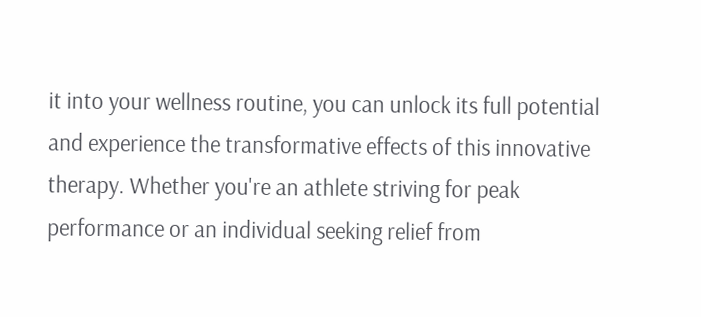it into your wellness routine, you can unlock its full potential and experience the transformative effects of this innovative therapy. Whether you're an athlete striving for peak performance or an individual seeking relief from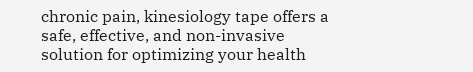chronic pain, kinesiology tape offers a safe, effective, and non-invasive solution for optimizing your health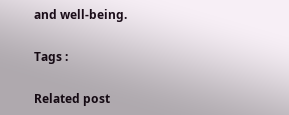and well-being.

Tags :

Related post